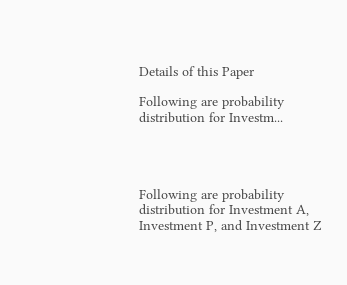Details of this Paper

Following are probability distribution for Investm...




Following are probability distribution for Investment A, Investment P, and Investment Z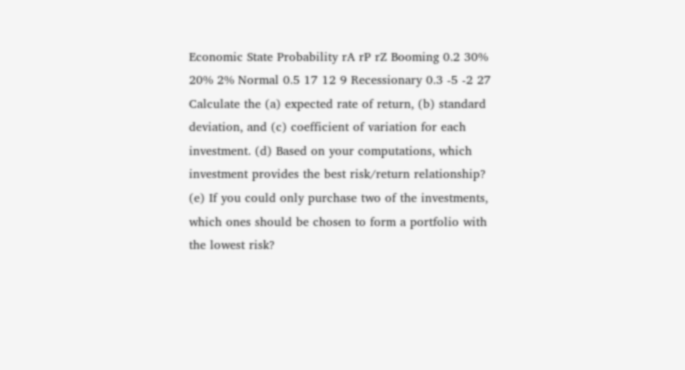Economic State Probability rA rP rZ Booming 0.2 30% 20% 2% Normal 0.5 17 12 9 Recessionary 0.3 -5 -2 27 Calculate the (a) expected rate of return, (b) standard deviation, and (c) coefficient of variation for each investment. (d) Based on your computations, which investment provides the best risk/return relationship? (e) If you could only purchase two of the investments, which ones should be chosen to form a portfolio with the lowest risk?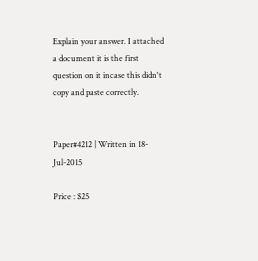Explain your answer. I attached a document it is the first question on it incase this didn't copy and paste correctly.


Paper#4212 | Written in 18-Jul-2015

Price : $25